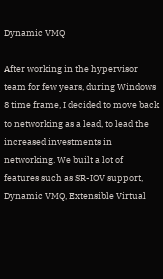Dynamic VMQ

After working in the hypervisor team for few years, during Windows 8 time frame, I decided to move back to networking as a lead, to lead the increased investments in networking. We built a lot of features such as SR-IOV support, Dynamic VMQ, Extensible Virtual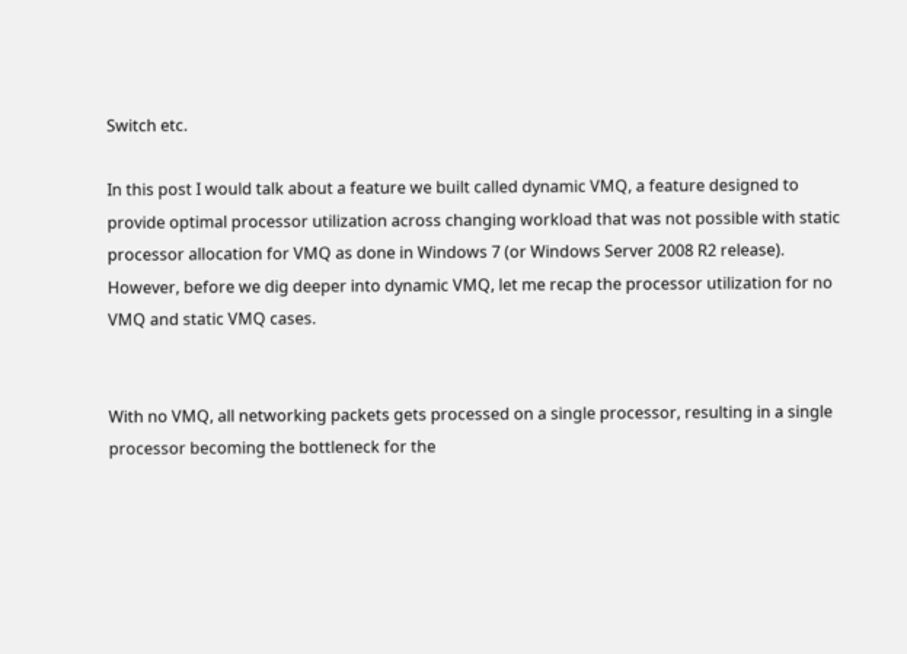Switch etc.

In this post I would talk about a feature we built called dynamic VMQ, a feature designed to provide optimal processor utilization across changing workload that was not possible with static processor allocation for VMQ as done in Windows 7 (or Windows Server 2008 R2 release). However, before we dig deeper into dynamic VMQ, let me recap the processor utilization for no VMQ and static VMQ cases.


With no VMQ, all networking packets gets processed on a single processor, resulting in a single processor becoming the bottleneck for the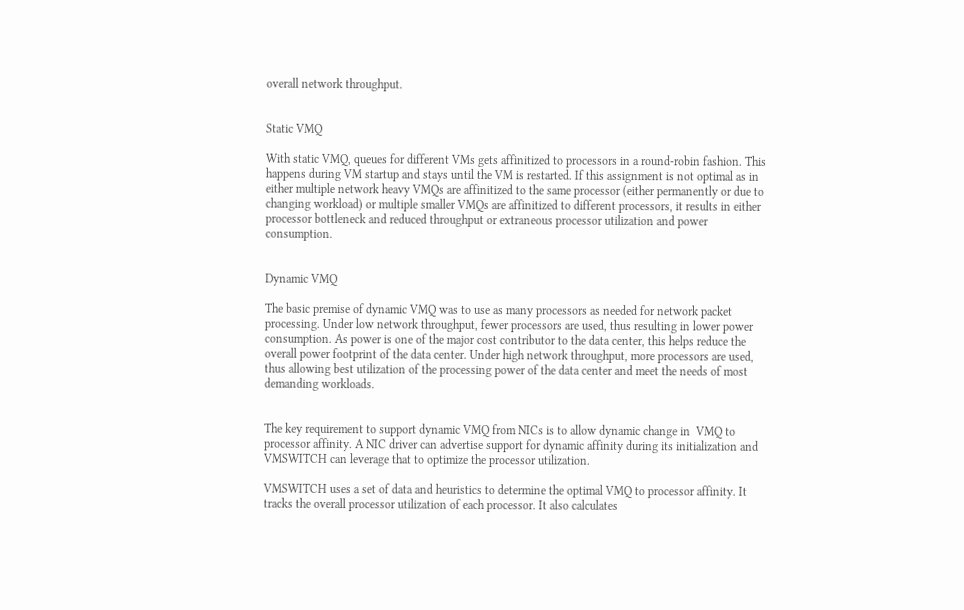overall network throughput.


Static VMQ

With static VMQ, queues for different VMs gets affinitized to processors in a round-robin fashion. This happens during VM startup and stays until the VM is restarted. If this assignment is not optimal as in either multiple network heavy VMQs are affinitized to the same processor (either permanently or due to changing workload) or multiple smaller VMQs are affinitized to different processors, it results in either processor bottleneck and reduced throughput or extraneous processor utilization and power consumption.


Dynamic VMQ

The basic premise of dynamic VMQ was to use as many processors as needed for network packet processing. Under low network throughput, fewer processors are used, thus resulting in lower power consumption. As power is one of the major cost contributor to the data center, this helps reduce the overall power footprint of the data center. Under high network throughput, more processors are used, thus allowing best utilization of the processing power of the data center and meet the needs of most demanding workloads.


The key requirement to support dynamic VMQ from NICs is to allow dynamic change in  VMQ to processor affinity. A NIC driver can advertise support for dynamic affinity during its initialization and VMSWITCH can leverage that to optimize the processor utilization.

VMSWITCH uses a set of data and heuristics to determine the optimal VMQ to processor affinity. It tracks the overall processor utilization of each processor. It also calculates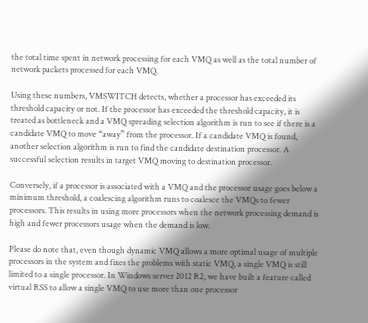the total time spent in network processing for each VMQ as well as the total number of network packets processed for each VMQ.

Using these numbers, VMSWITCH detects, whether a processor has exceeded its threshold capacity or not. If the processor has exceeded the threshold capacity, it is treated as bottleneck and a VMQ spreading selection algorithm is run to see if there is a candidate VMQ to move “away” from the processor. If a candidate VMQ is found, another selection algorithm is run to find the candidate destination processor. A successful selection results in target VMQ moving to destination processor.

Conversely, if a processor is associated with a VMQ and the processor usage goes below a minimum threshold, a coalescing algorithm runs to coalesce the VMQs to fewer processors. This results in using more processors when the network processing demand is high and fewer processors usage when the demand is low.

Please do note that, even though dynamic VMQ allows a more optimal usage of multiple processors in the system and fixes the problems with static VMQ, a single VMQ is still limited to a single processor. In Windows server 2012 R2, we have built a feature called virtual RSS to allow a single VMQ to use more than one processor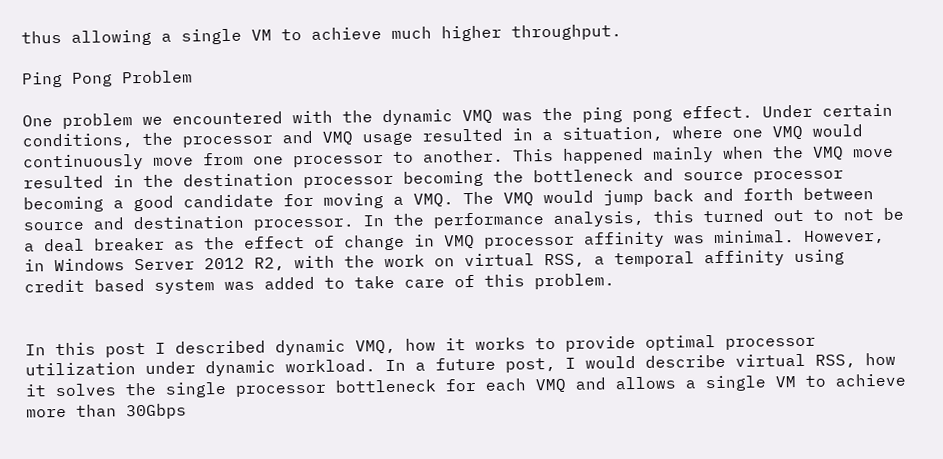thus allowing a single VM to achieve much higher throughput.

Ping Pong Problem

One problem we encountered with the dynamic VMQ was the ping pong effect. Under certain conditions, the processor and VMQ usage resulted in a situation, where one VMQ would continuously move from one processor to another. This happened mainly when the VMQ move resulted in the destination processor becoming the bottleneck and source processor becoming a good candidate for moving a VMQ. The VMQ would jump back and forth between source and destination processor. In the performance analysis, this turned out to not be a deal breaker as the effect of change in VMQ processor affinity was minimal. However, in Windows Server 2012 R2, with the work on virtual RSS, a temporal affinity using credit based system was added to take care of this problem.


In this post I described dynamic VMQ, how it works to provide optimal processor utilization under dynamic workload. In a future post, I would describe virtual RSS, how it solves the single processor bottleneck for each VMQ and allows a single VM to achieve more than 30Gbps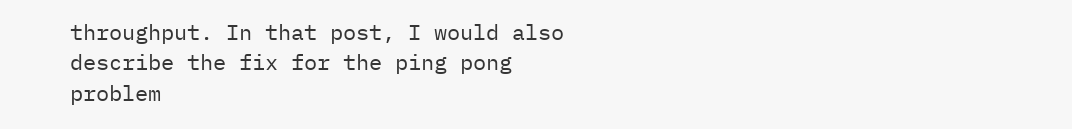throughput. In that post, I would also describe the fix for the ping pong problem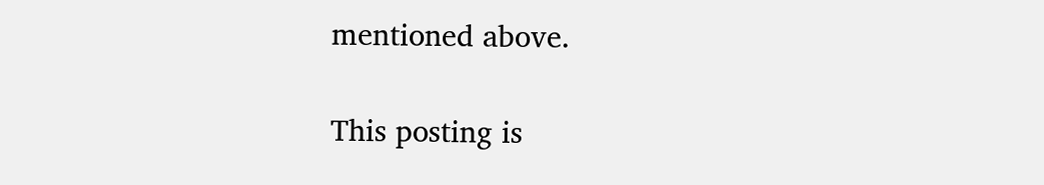mentioned above.

This posting is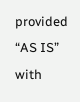provided “AS IS” with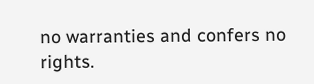no warranties and confers no rights.